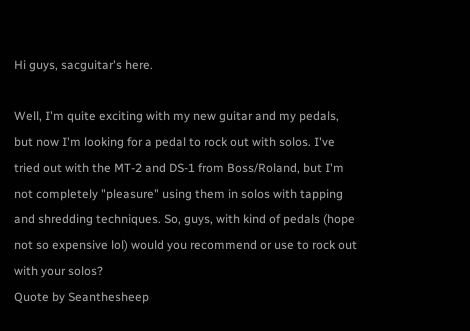Hi guys, sacguitar's here.

Well, I'm quite exciting with my new guitar and my pedals, but now I'm looking for a pedal to rock out with solos. I've tried out with the MT-2 and DS-1 from Boss/Roland, but I'm not completely "pleasure" using them in solos with tapping and shredding techniques. So, guys, with kind of pedals (hope not so expensive lol) would you recommend or use to rock out with your solos?
Quote by Seanthesheep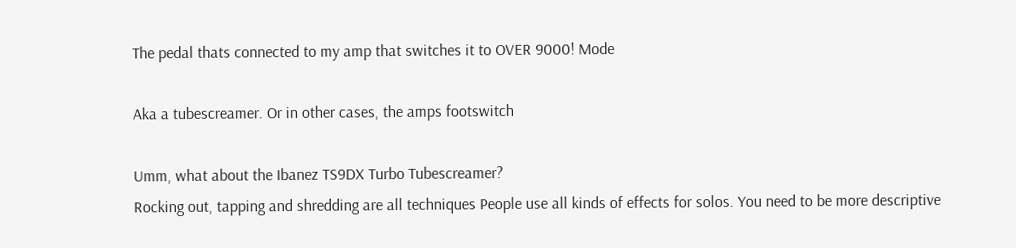The pedal thats connected to my amp that switches it to OVER 9000! Mode

Aka a tubescreamer. Or in other cases, the amps footswitch

Umm, what about the Ibanez TS9DX Turbo Tubescreamer?
Rocking out, tapping and shredding are all techniques People use all kinds of effects for solos. You need to be more descriptive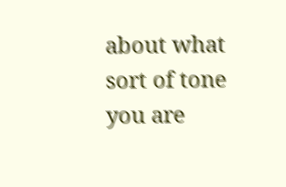about what sort of tone you are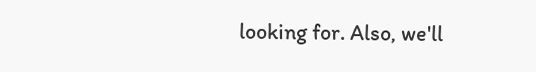looking for. Also, we'll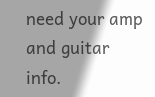need your amp and guitar info.